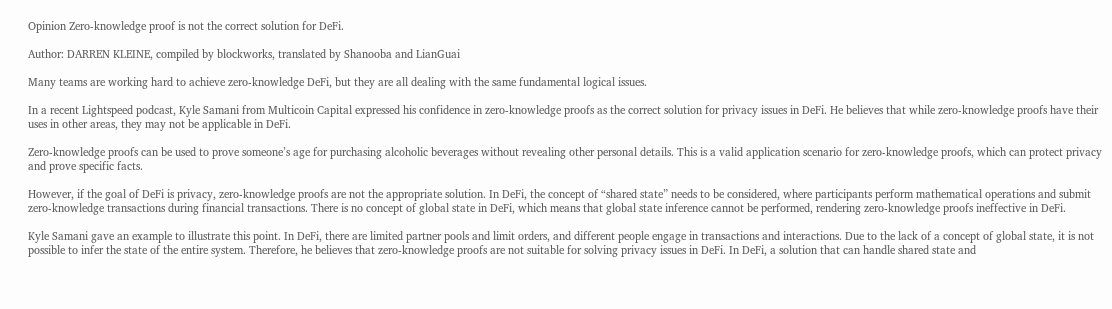Opinion Zero-knowledge proof is not the correct solution for DeFi.

Author: DARREN KLEINE, compiled by blockworks, translated by Shanooba and LianGuai

Many teams are working hard to achieve zero-knowledge DeFi, but they are all dealing with the same fundamental logical issues.

In a recent Lightspeed podcast, Kyle Samani from Multicoin Capital expressed his confidence in zero-knowledge proofs as the correct solution for privacy issues in DeFi. He believes that while zero-knowledge proofs have their uses in other areas, they may not be applicable in DeFi.

Zero-knowledge proofs can be used to prove someone’s age for purchasing alcoholic beverages without revealing other personal details. This is a valid application scenario for zero-knowledge proofs, which can protect privacy and prove specific facts.

However, if the goal of DeFi is privacy, zero-knowledge proofs are not the appropriate solution. In DeFi, the concept of “shared state” needs to be considered, where participants perform mathematical operations and submit zero-knowledge transactions during financial transactions. There is no concept of global state in DeFi, which means that global state inference cannot be performed, rendering zero-knowledge proofs ineffective in DeFi.

Kyle Samani gave an example to illustrate this point. In DeFi, there are limited partner pools and limit orders, and different people engage in transactions and interactions. Due to the lack of a concept of global state, it is not possible to infer the state of the entire system. Therefore, he believes that zero-knowledge proofs are not suitable for solving privacy issues in DeFi. In DeFi, a solution that can handle shared state and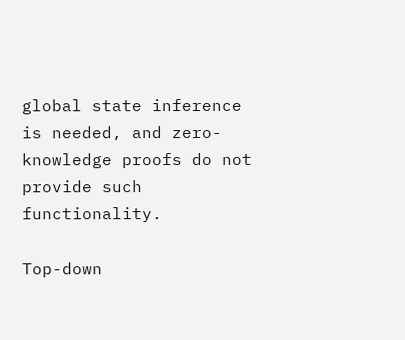global state inference is needed, and zero-knowledge proofs do not provide such functionality.

Top-down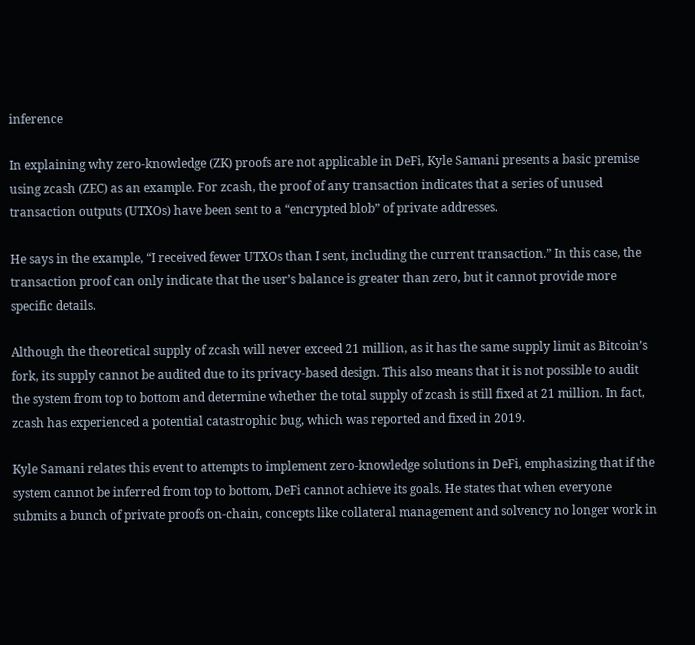inference

In explaining why zero-knowledge (ZK) proofs are not applicable in DeFi, Kyle Samani presents a basic premise using zcash (ZEC) as an example. For zcash, the proof of any transaction indicates that a series of unused transaction outputs (UTXOs) have been sent to a “encrypted blob” of private addresses.

He says in the example, “I received fewer UTXOs than I sent, including the current transaction.” In this case, the transaction proof can only indicate that the user’s balance is greater than zero, but it cannot provide more specific details.

Although the theoretical supply of zcash will never exceed 21 million, as it has the same supply limit as Bitcoin’s fork, its supply cannot be audited due to its privacy-based design. This also means that it is not possible to audit the system from top to bottom and determine whether the total supply of zcash is still fixed at 21 million. In fact, zcash has experienced a potential catastrophic bug, which was reported and fixed in 2019.

Kyle Samani relates this event to attempts to implement zero-knowledge solutions in DeFi, emphasizing that if the system cannot be inferred from top to bottom, DeFi cannot achieve its goals. He states that when everyone submits a bunch of private proofs on-chain, concepts like collateral management and solvency no longer work in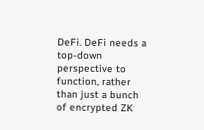DeFi. DeFi needs a top-down perspective to function, rather than just a bunch of encrypted ZK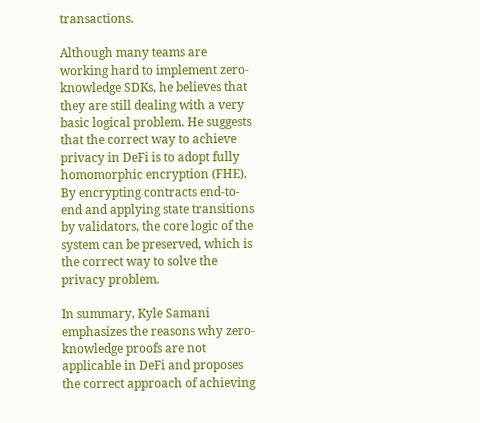transactions.

Although many teams are working hard to implement zero-knowledge SDKs, he believes that they are still dealing with a very basic logical problem. He suggests that the correct way to achieve privacy in DeFi is to adopt fully homomorphic encryption (FHE). By encrypting contracts end-to-end and applying state transitions by validators, the core logic of the system can be preserved, which is the correct way to solve the privacy problem.

In summary, Kyle Samani emphasizes the reasons why zero-knowledge proofs are not applicable in DeFi and proposes the correct approach of achieving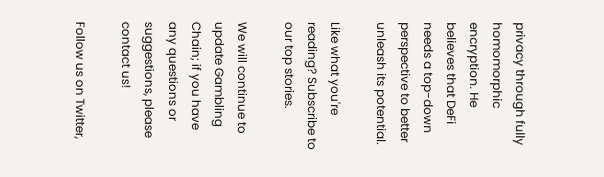privacy through fully homomorphic encryption. He believes that DeFi needs a top-down perspective to better unleash its potential.

Like what you're reading? Subscribe to our top stories.

We will continue to update Gambling Chain; if you have any questions or suggestions, please contact us!

Follow us on Twitter,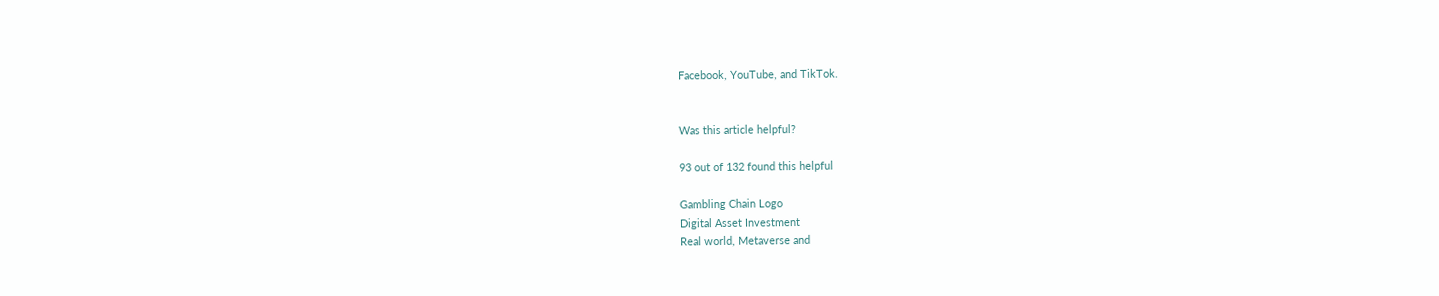Facebook, YouTube, and TikTok.


Was this article helpful?

93 out of 132 found this helpful

Gambling Chain Logo
Digital Asset Investment
Real world, Metaverse and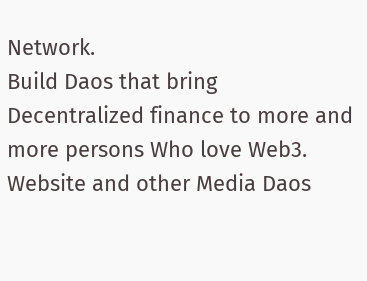Network.
Build Daos that bring Decentralized finance to more and more persons Who love Web3.
Website and other Media Daos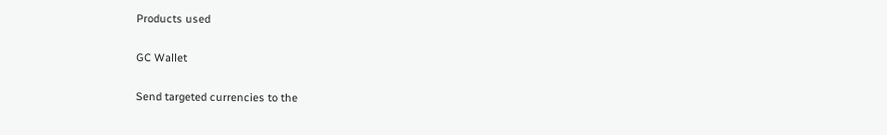Products used

GC Wallet

Send targeted currencies to the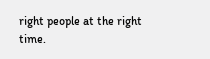right people at the right time.